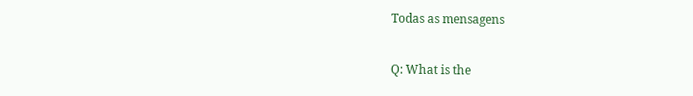Todas as mensagens

Q: What is the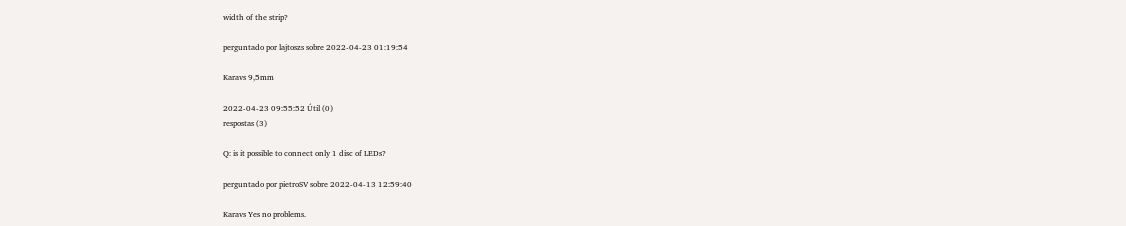width of the strip?

perguntado por lajtoszs sobre 2022-04-23 01:19:54

Karavs 9,5mm

2022-04-23 09:55:52 Útil (0)
respostas (3)

Q: is it possible to connect only 1 disc of LEDs?

perguntado por pietroSV sobre 2022-04-13 12:59:40

Karavs Yes no problems.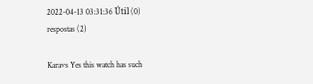2022-04-13 03:31:36 Útil (0)
respostas (2)

Karavs Yes this watch has such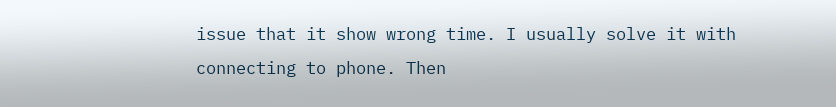issue that it show wrong time. I usually solve it with connecting to phone. Then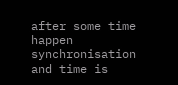after some time happen synchronisation and time is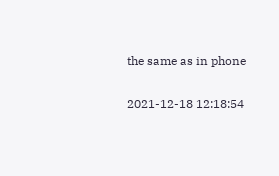the same as in phone

2021-12-18 12:18:54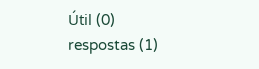Útil (0)
respostas (1)